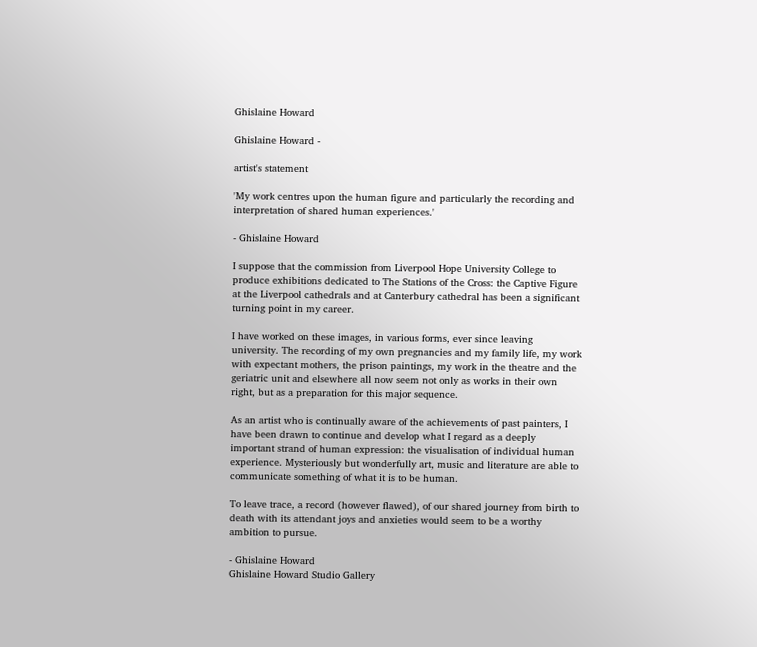Ghislaine Howard

Ghislaine Howard -

artist's statement

'My work centres upon the human figure and particularly the recording and interpretation of shared human experiences.'

- Ghislaine Howard

I suppose that the commission from Liverpool Hope University College to produce exhibitions dedicated to The Stations of the Cross: the Captive Figure at the Liverpool cathedrals and at Canterbury cathedral has been a significant turning point in my career.

I have worked on these images, in various forms, ever since leaving university. The recording of my own pregnancies and my family life, my work with expectant mothers, the prison paintings, my work in the theatre and the geriatric unit and elsewhere all now seem not only as works in their own right, but as a preparation for this major sequence.

As an artist who is continually aware of the achievements of past painters, I have been drawn to continue and develop what I regard as a deeply important strand of human expression: the visualisation of individual human experience. Mysteriously but wonderfully art, music and literature are able to communicate something of what it is to be human.

To leave trace, a record (however flawed), of our shared journey from birth to death with its attendant joys and anxieties would seem to be a worthy ambition to pursue.

- Ghislaine Howard
Ghislaine Howard Studio Gallery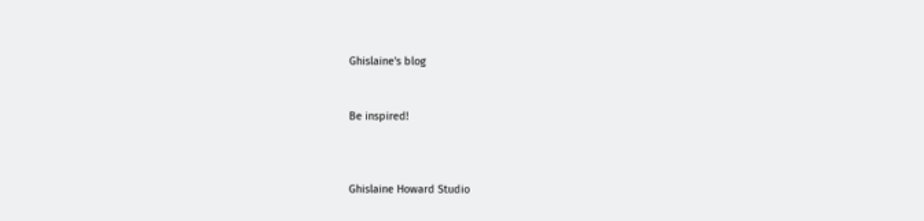Ghislaine's blog


Be inspired!



Ghislaine Howard Studio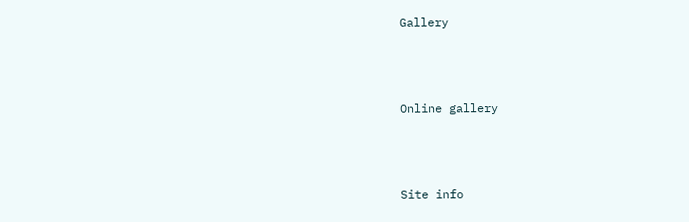Gallery



Online gallery



Site info